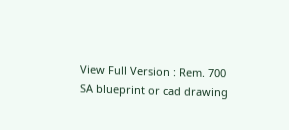View Full Version : Rem. 700 SA blueprint or cad drawing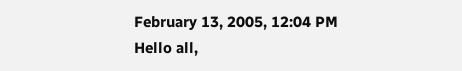February 13, 2005, 12:04 PM
Hello all,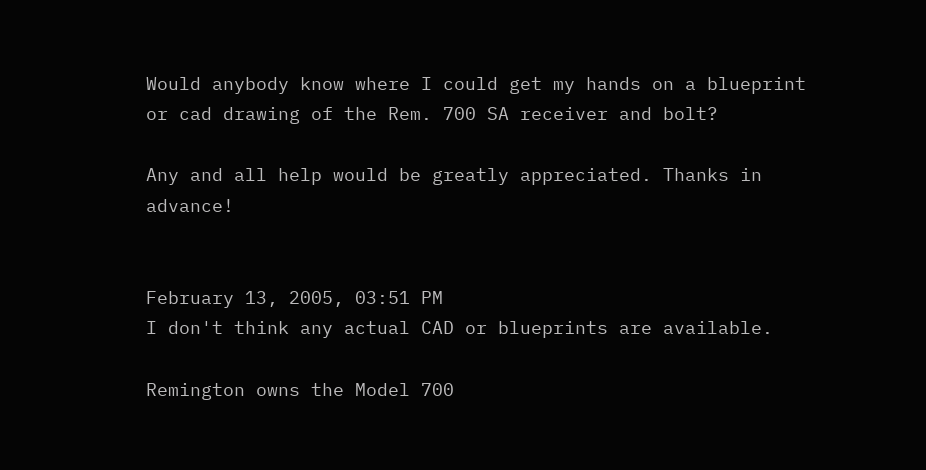Would anybody know where I could get my hands on a blueprint or cad drawing of the Rem. 700 SA receiver and bolt?

Any and all help would be greatly appreciated. Thanks in advance!


February 13, 2005, 03:51 PM
I don't think any actual CAD or blueprints are available.

Remington owns the Model 700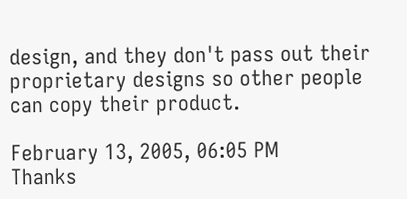design, and they don't pass out their proprietary designs so other people can copy their product.

February 13, 2005, 06:05 PM
Thanks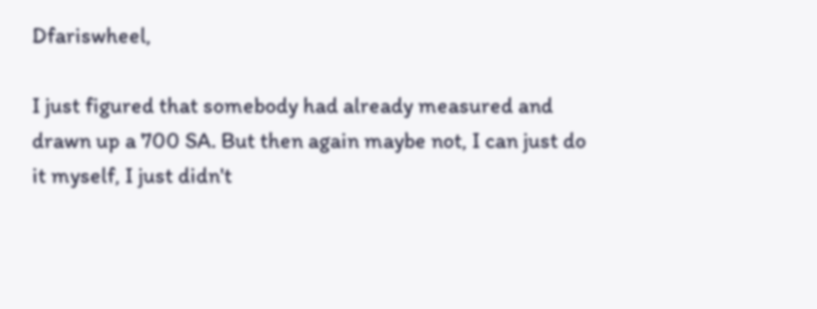Dfariswheel,

I just figured that somebody had already measured and drawn up a 700 SA. But then again maybe not, I can just do it myself, I just didn't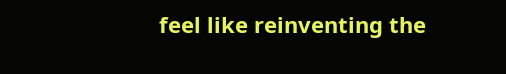feel like reinventing the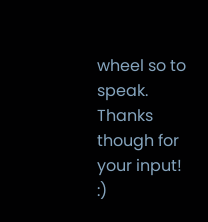wheel so to speak. Thanks though for your input! :)